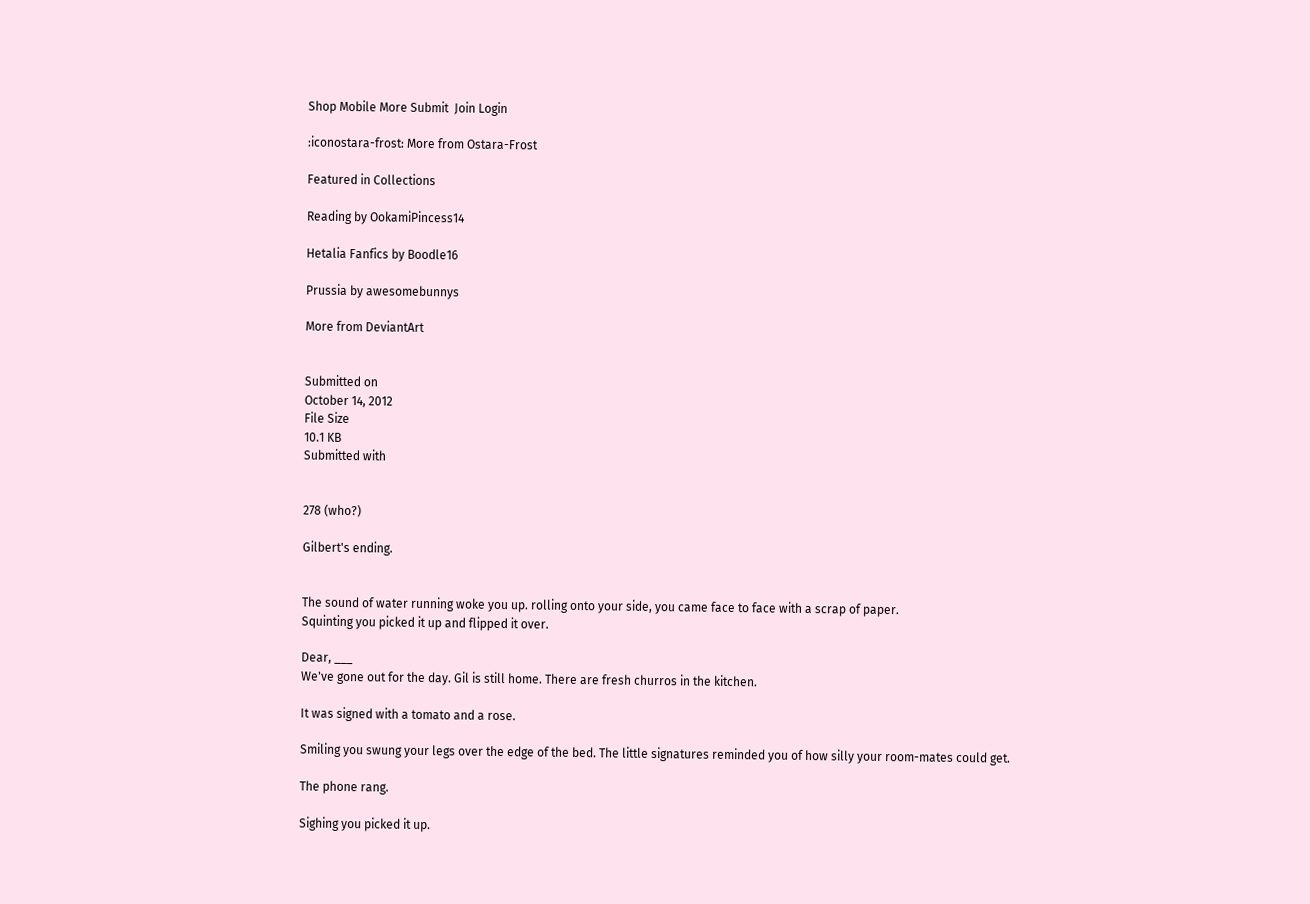Shop Mobile More Submit  Join Login

:iconostara-frost: More from Ostara-Frost

Featured in Collections

Reading by OokamiPincess14

Hetalia Fanfics by Boodle16

Prussia by awesomebunnys

More from DeviantArt


Submitted on
October 14, 2012
File Size
10.1 KB
Submitted with


278 (who?)

Gilbert's ending.


The sound of water running woke you up. rolling onto your side, you came face to face with a scrap of paper.
Squinting you picked it up and flipped it over.

Dear, ___
We've gone out for the day. Gil is still home. There are fresh churros in the kitchen.

It was signed with a tomato and a rose.

Smiling you swung your legs over the edge of the bed. The little signatures reminded you of how silly your room-mates could get.

The phone rang.

Sighing you picked it up.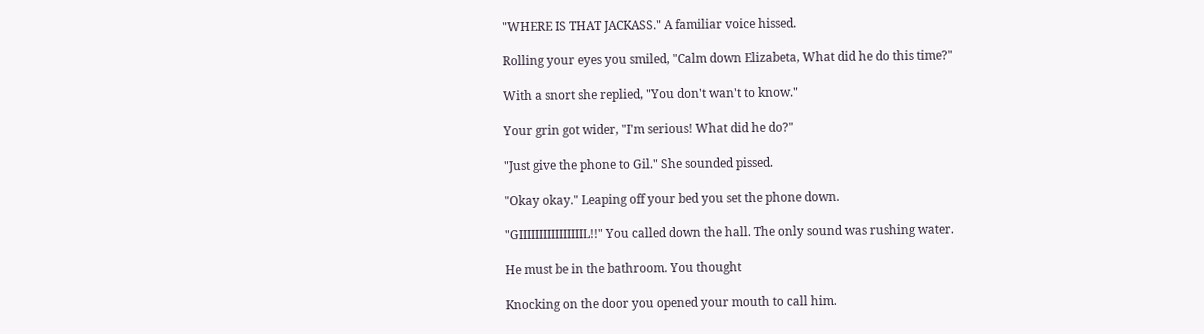"WHERE IS THAT JACKASS." A familiar voice hissed.

Rolling your eyes you smiled, "Calm down Elizabeta, What did he do this time?"

With a snort she replied, "You don't wan't to know."

Your grin got wider, "I'm serious! What did he do?"

"Just give the phone to Gil." She sounded pissed.

"Okay okay." Leaping off your bed you set the phone down.

"GIIIIIIIIIIIIIIIIL!!" You called down the hall. The only sound was rushing water.

He must be in the bathroom. You thought

Knocking on the door you opened your mouth to call him.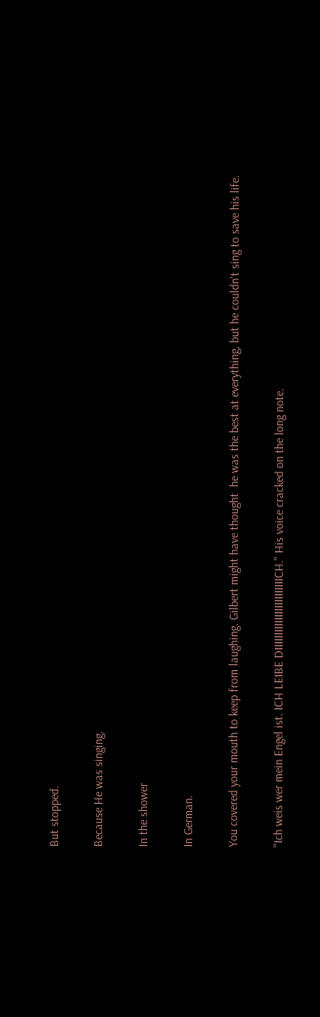But stopped.

Because He was singing.

In the shower

In German.

You covered your mouth to keep from laughing. Gilbert might have thought  he was the best at everything, but he couldn't sing to save his life.

"Ich weis wer mein Engel ist. ICH LEIBE DIIIIIIIIIIIIIIIIIIIIIIIICH." His voice cracked on the long note.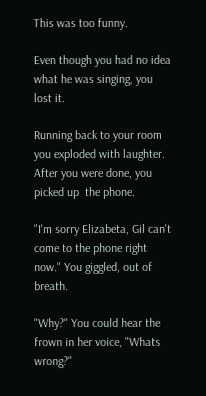This was too funny.

Even though you had no idea what he was singing, you lost it.

Running back to your room you exploded with laughter. After you were done, you picked up  the phone.

"I'm sorry Elizabeta, Gil can't come to the phone right now." You giggled, out of breath.

"Why?" You could hear the frown in her voice, "Whats wrong?"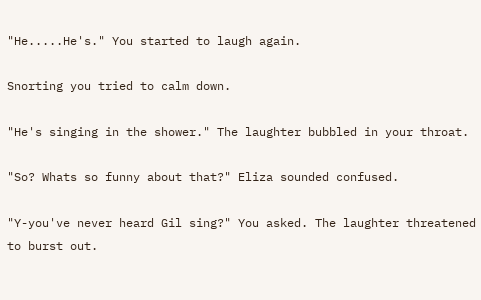"He.....He's." You started to laugh again.

Snorting you tried to calm down.

"He's singing in the shower." The laughter bubbled in your throat.

"So? Whats so funny about that?" Eliza sounded confused.

"Y-you've never heard Gil sing?" You asked. The laughter threatened to burst out.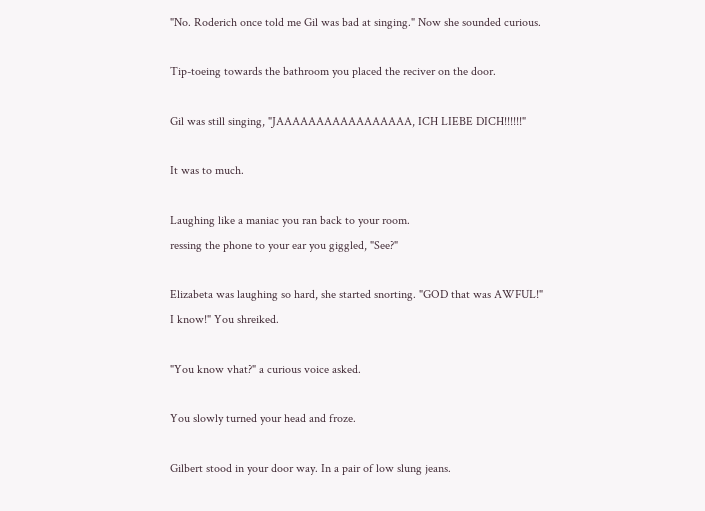"No. Roderich once told me Gil was bad at singing." Now she sounded curious.

Tip-toeing towards the bathroom you placed the reciver on the door.

Gil was still singing, "JAAAAAAAAAAAAAAAAA, ICH LIEBE DICH!!!!!!"

It was to much.

Laughing like a maniac you ran back to your room.
ressing the phone to your ear you giggled, "See?"

Elizabeta was laughing so hard, she started snorting. "GOD that was AWFUL!"
I know!" You shreiked.

"You know vhat?" a curious voice asked.

You slowly turned your head and froze.

Gilbert stood in your door way. In a pair of low slung jeans.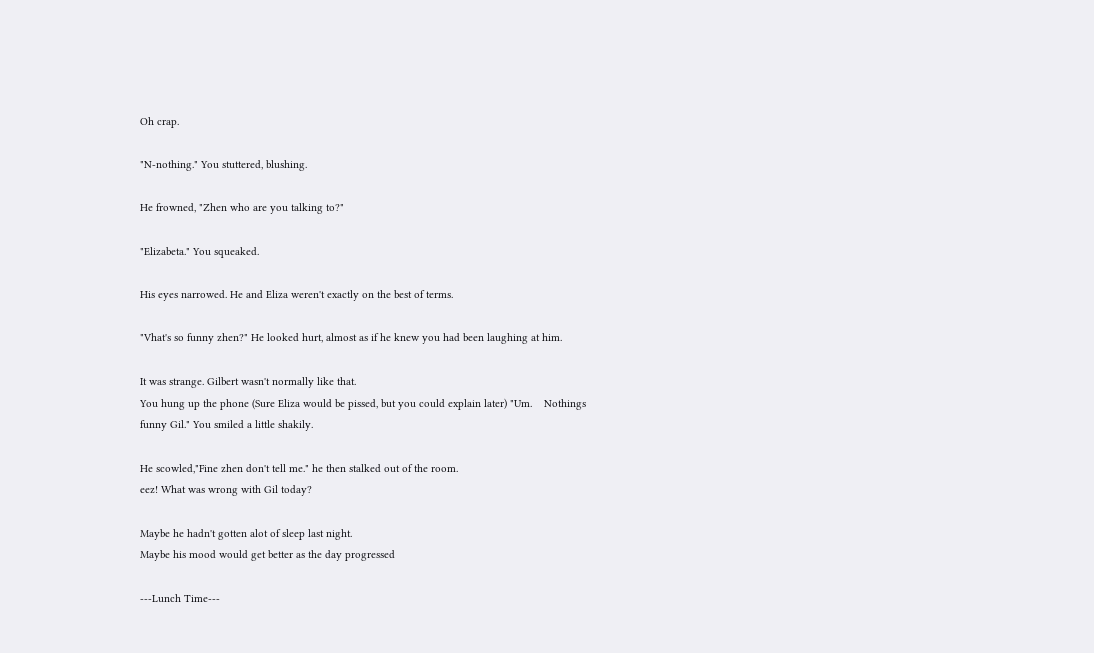Oh crap.

"N-nothing." You stuttered, blushing.

He frowned, "Zhen who are you talking to?"

"Elizabeta." You squeaked.

His eyes narrowed. He and Eliza weren't exactly on the best of terms.

"Vhat's so funny zhen?" He looked hurt, almost as if he knew you had been laughing at him.

It was strange. Gilbert wasn't normally like that.
You hung up the phone (Sure Eliza would be pissed, but you could explain later) "Um.    Nothings funny Gil." You smiled a little shakily.

He scowled,"Fine zhen don't tell me." he then stalked out of the room.
eez! What was wrong with Gil today?

Maybe he hadn't gotten alot of sleep last night.
Maybe his mood would get better as the day progressed

---Lunch Time---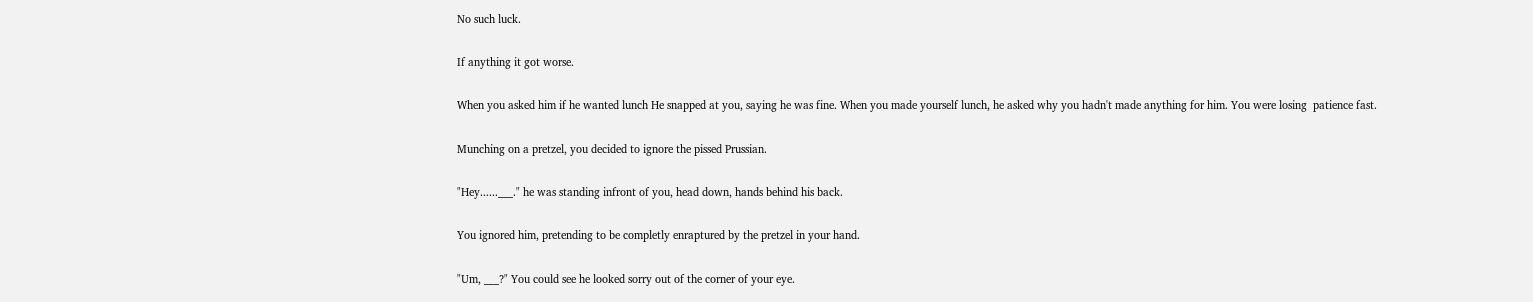No such luck.

If anything it got worse.

When you asked him if he wanted lunch He snapped at you, saying he was fine. When you made yourself lunch, he asked why you hadn't made anything for him. You were losing  patience fast.

Munching on a pretzel, you decided to ignore the pissed Prussian.

"Hey......___." he was standing infront of you, head down, hands behind his back.

You ignored him, pretending to be completly enraptured by the pretzel in your hand.

"Um, ___?" You could see he looked sorry out of the corner of your eye.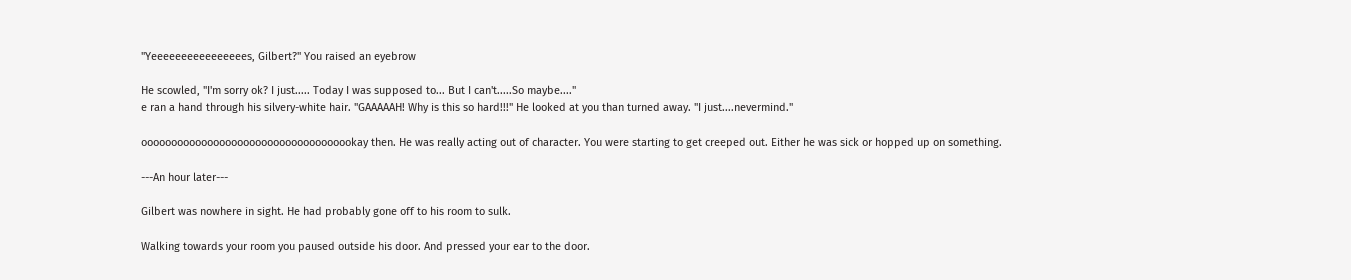"Yeeeeeeeeeeeeeeees, Gilbert?" You raised an eyebrow

He scowled, "I'm sorry ok? I just..... Today I was supposed to... But I can't.....So maybe...."
e ran a hand through his silvery-white hair. "GAAAAAH! Why is this so hard!!!" He looked at you than turned away. "I just....nevermind."

oooooooooooooooooooooooooooooooooookay then. He was really acting out of character. You were starting to get creeped out. Either he was sick or hopped up on something.

---An hour later---

Gilbert was nowhere in sight. He had probably gone off to his room to sulk.

Walking towards your room you paused outside his door. And pressed your ear to the door.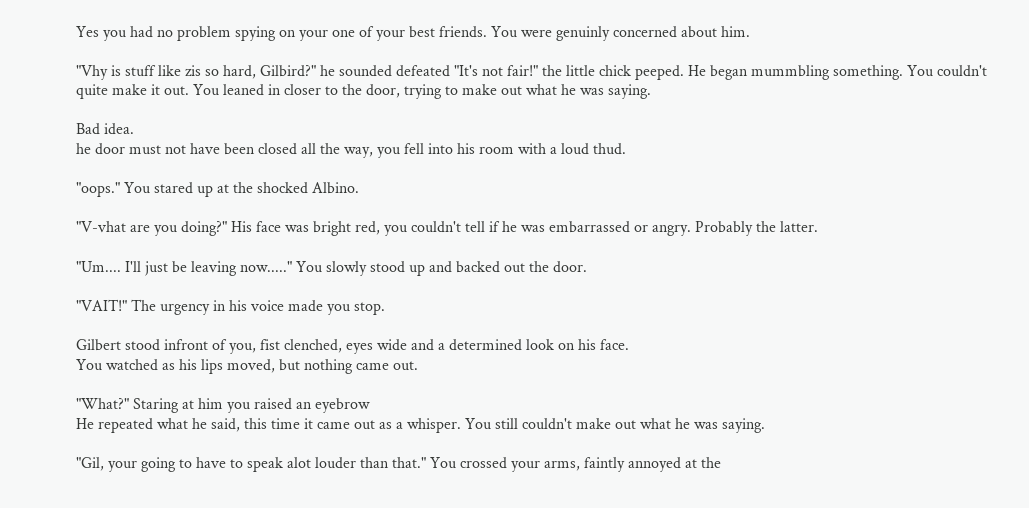Yes you had no problem spying on your one of your best friends. You were genuinly concerned about him.

"Vhy is stuff like zis so hard, Gilbird?" he sounded defeated "It's not fair!" the little chick peeped. He began mummbling something. You couldn't quite make it out. You leaned in closer to the door, trying to make out what he was saying.

Bad idea.
he door must not have been closed all the way, you fell into his room with a loud thud.

"oops." You stared up at the shocked Albino.

"V-vhat are you doing?" His face was bright red, you couldn't tell if he was embarrassed or angry. Probably the latter.

"Um.... I'll just be leaving now....." You slowly stood up and backed out the door.

"VAIT!" The urgency in his voice made you stop.

Gilbert stood infront of you, fist clenched, eyes wide and a determined look on his face.
You watched as his lips moved, but nothing came out.

"What?" Staring at him you raised an eyebrow
He repeated what he said, this time it came out as a whisper. You still couldn't make out what he was saying.

"Gil, your going to have to speak alot louder than that." You crossed your arms, faintly annoyed at the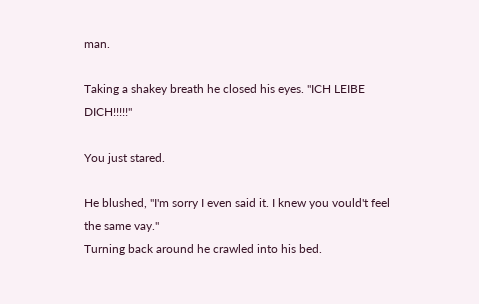man.

Taking a shakey breath he closed his eyes. "ICH LEIBE DICH!!!!!"

You just stared.

He blushed, "I'm sorry I even said it. I knew you vould't feel the same vay."
Turning back around he crawled into his bed.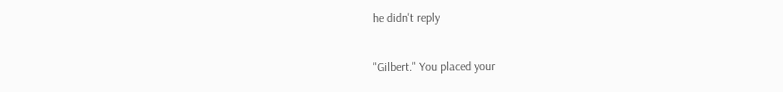he didn't reply

"Gilbert." You placed your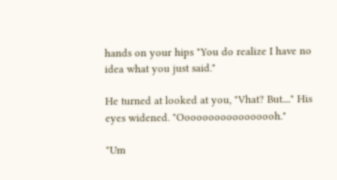hands on your hips "You do realize I have no idea what you just said."

He turned at looked at you, "Vhat? But...." His eyes widened. "Ooooooooooooooooh."

"Um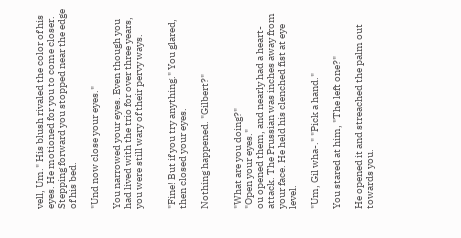vell, Um." His blush rivaled the color of his eyes. He motioned for you to come closer. Stepping forward you stopped near the edge of his bed.

"Und now close your eyes."

You narrowed your eyes. Even though you had lived with the trio for over three years, you were still wary of their pervy ways.


"Fine! But if you try anything." You glared, then closed your eyes.

Nothing happened. "Gilbert?"


"What are you doing?"
"Open your eyes."
ou opened them, and nearly had a heart-attack. The Prussian was inches away from your face. He held his clenched fist at eye level.

"Um, Gil wha-." "Pick a hand."

You stared at him, "The left one?"

He opened it and streached the palm out towards you.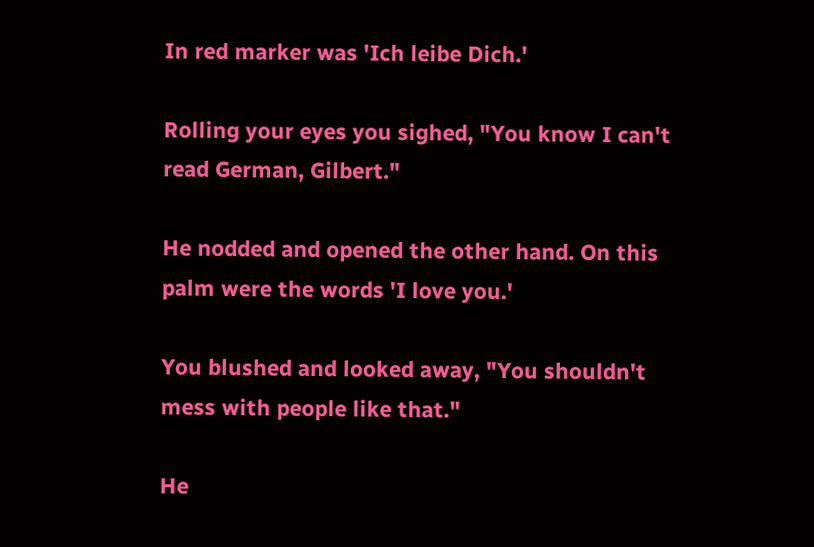In red marker was 'Ich leibe Dich.'

Rolling your eyes you sighed, "You know I can't read German, Gilbert."

He nodded and opened the other hand. On this palm were the words 'I love you.'

You blushed and looked away, "You shouldn't mess with people like that."

He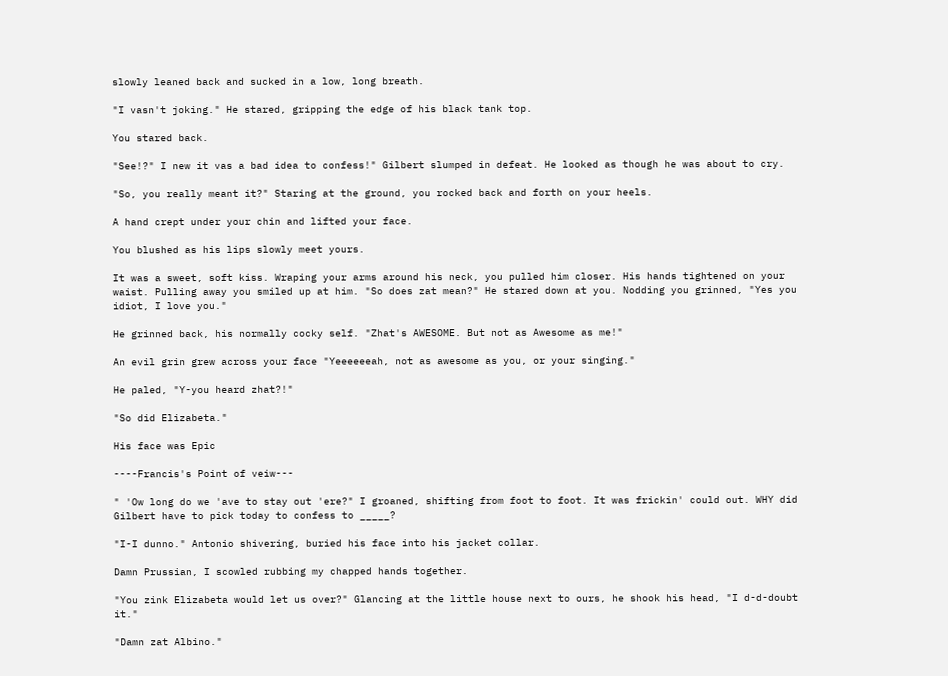slowly leaned back and sucked in a low, long breath.

"I vasn't joking." He stared, gripping the edge of his black tank top.

You stared back.

"See!?" I new it vas a bad idea to confess!" Gilbert slumped in defeat. He looked as though he was about to cry.

"So, you really meant it?" Staring at the ground, you rocked back and forth on your heels.

A hand crept under your chin and lifted your face.

You blushed as his lips slowly meet yours.

It was a sweet, soft kiss. Wraping your arms around his neck, you pulled him closer. His hands tightened on your waist. Pulling away you smiled up at him. "So does zat mean?" He stared down at you. Nodding you grinned, "Yes you idiot, I love you."

He grinned back, his normally cocky self. "Zhat's AWESOME. But not as Awesome as me!"

An evil grin grew across your face "Yeeeeeeah, not as awesome as you, or your singing."

He paled, "Y-you heard zhat?!"

"So did Elizabeta."

His face was Epic

----Francis's Point of veiw---

" 'Ow long do we 'ave to stay out 'ere?" I groaned, shifting from foot to foot. It was frickin' could out. WHY did Gilbert have to pick today to confess to _____?

"I-I dunno." Antonio shivering, buried his face into his jacket collar.

Damn Prussian, I scowled rubbing my chapped hands together.

"You zink Elizabeta would let us over?" Glancing at the little house next to ours, he shook his head, "I d-d-doubt it."

"Damn zat Albino."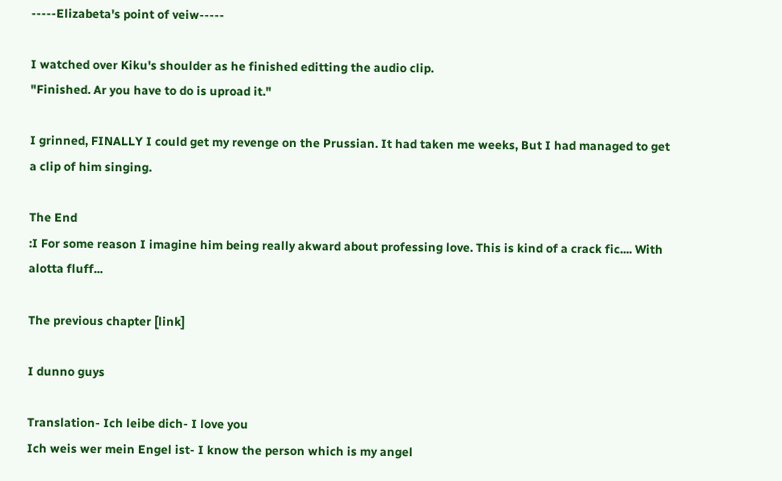-----Elizabeta's point of veiw-----

I watched over Kiku's shoulder as he finished editting the audio clip.
"Finished. Ar you have to do is uproad it."

I grinned, FINALLY I could get my revenge on the Prussian. It had taken me weeks, But I had managed to get a clip of him singing.

The End
:I For some reason I imagine him being really akward about professing love. This is kind of a crack fic.... With alotta fluff...

The previous chapter [link]

I dunno guys

Translation- Ich leibe dich- I love you
Ich weis wer mein Engel ist- I know the person which is my angel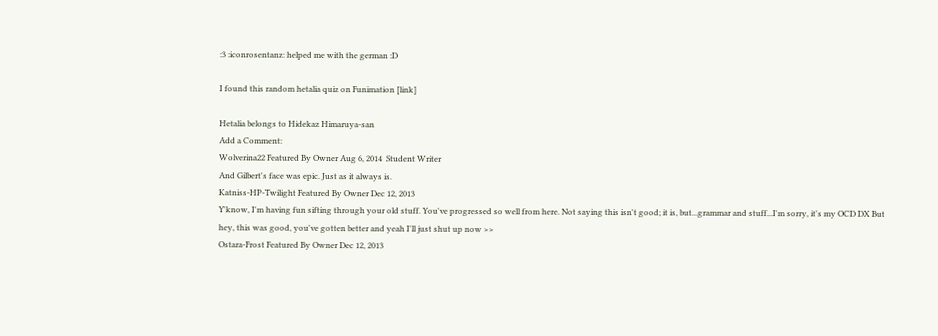:3 :iconrosentanz: helped me with the german :D

I found this random hetalia quiz on Funimation [link]

Hetalia belongs to Hidekaz Himaruya-san
Add a Comment:
Wolverina22 Featured By Owner Aug 6, 2014  Student Writer
And Gilbert's face was epic. Just as it always is.
Katniss-HP-Twilight Featured By Owner Dec 12, 2013
Y'know, I'm having fun sifting through your old stuff. You've progressed so well from here. Not saying this isn't good; it is, but...grammar and stuff...I'm sorry, it's my OCD DX But hey, this was good, you've gotten better and yeah I'll just shut up now >>
Ostara-Frost Featured By Owner Dec 12, 2013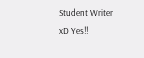Student Writer
xD Yes!!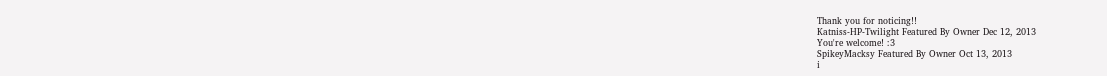Thank you for noticing!!
Katniss-HP-Twilight Featured By Owner Dec 12, 2013
You're welcome! :3
SpikeyMacksy Featured By Owner Oct 13, 2013
i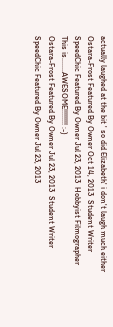actually laughed at the bit ' so did Elizabeth' i don't laugh much either
Ostara-Frost Featured By Owner Oct 14, 2013  Student Writer
SpeedChic Featured By Owner Jul 23, 2013  Hobbyist Filmographer
This is.......AWESOME!!!!!!!! :-)
Ostara-Frost Featured By Owner Jul 23, 2013  Student Writer
SpeedChic Featured By Owner Jul 23, 2013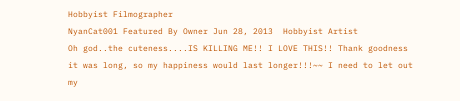Hobbyist Filmographer
NyanCat001 Featured By Owner Jun 28, 2013  Hobbyist Artist
Oh god..the cuteness....IS KILLING ME!! I LOVE THIS!! Thank goodness it was long, so my happiness would last longer!!!~~ I need to let out my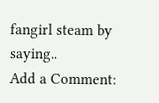fangirl steam by saying..
Add a Comment: